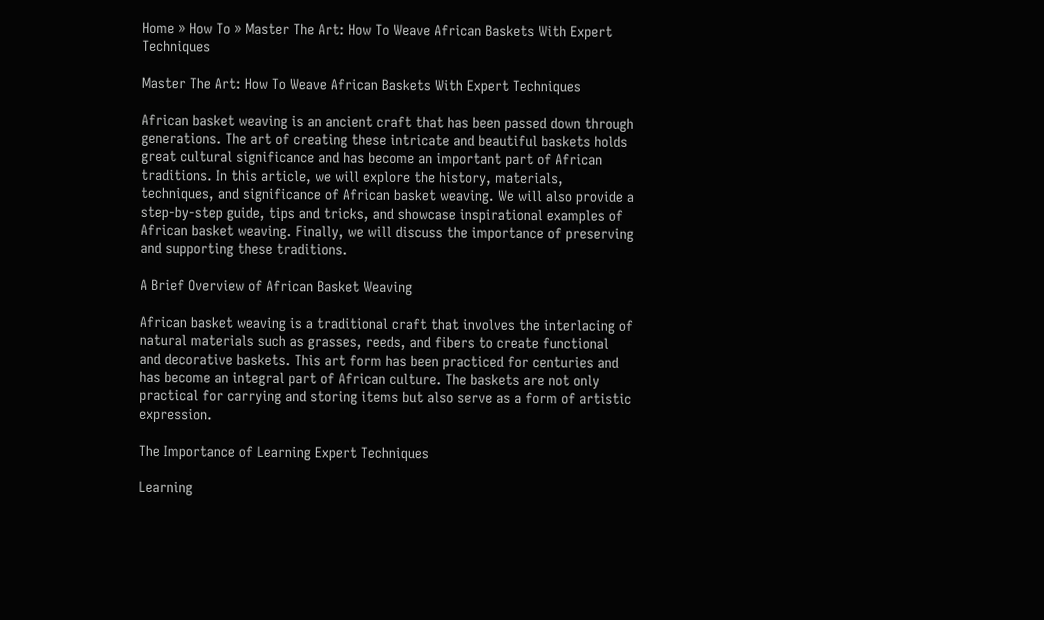Home » How To » Master The Art: How To Weave African Baskets With Expert Techniques

Master The Art: How To Weave African Baskets With Expert Techniques

African basket weaving is an ancient craft that has been passed down through generations. The art of creating these intricate and beautiful baskets holds great cultural significance and has become an important part of African traditions. In this article, we will explore the history, materials, techniques, and significance of African basket weaving. We will also provide a step-by-step guide, tips and tricks, and showcase inspirational examples of African basket weaving. Finally, we will discuss the importance of preserving and supporting these traditions.

A Brief Overview of African Basket Weaving

African basket weaving is a traditional craft that involves the interlacing of natural materials such as grasses, reeds, and fibers to create functional and decorative baskets. This art form has been practiced for centuries and has become an integral part of African culture. The baskets are not only practical for carrying and storing items but also serve as a form of artistic expression.

The Importance of Learning Expert Techniques

Learning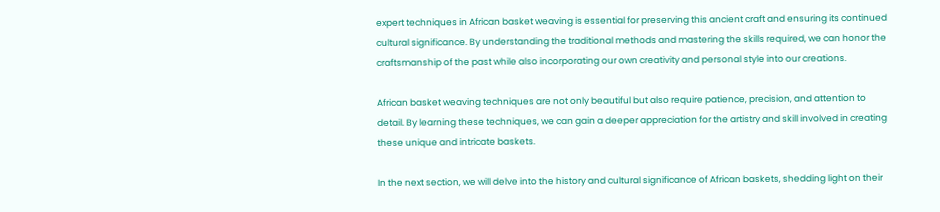expert techniques in African basket weaving is essential for preserving this ancient craft and ensuring its continued cultural significance. By understanding the traditional methods and mastering the skills required, we can honor the craftsmanship of the past while also incorporating our own creativity and personal style into our creations.

African basket weaving techniques are not only beautiful but also require patience, precision, and attention to detail. By learning these techniques, we can gain a deeper appreciation for the artistry and skill involved in creating these unique and intricate baskets.

In the next section, we will delve into the history and cultural significance of African baskets, shedding light on their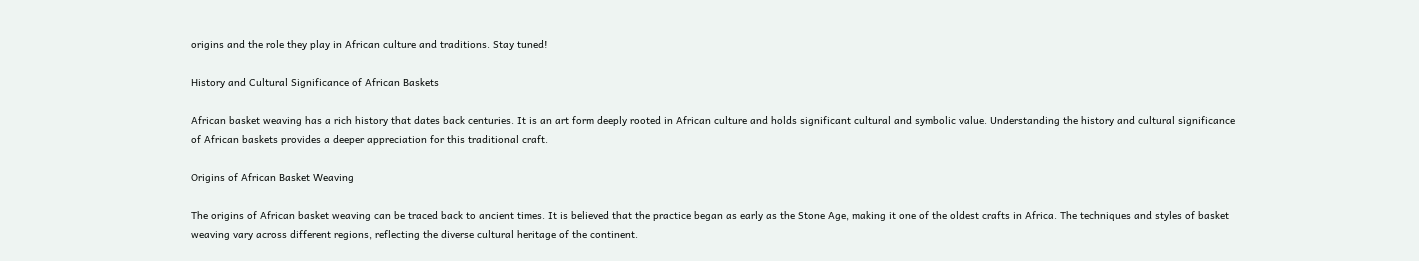origins and the role they play in African culture and traditions. Stay tuned!

History and Cultural Significance of African Baskets

African basket weaving has a rich history that dates back centuries. It is an art form deeply rooted in African culture and holds significant cultural and symbolic value. Understanding the history and cultural significance of African baskets provides a deeper appreciation for this traditional craft.

Origins of African Basket Weaving

The origins of African basket weaving can be traced back to ancient times. It is believed that the practice began as early as the Stone Age, making it one of the oldest crafts in Africa. The techniques and styles of basket weaving vary across different regions, reflecting the diverse cultural heritage of the continent.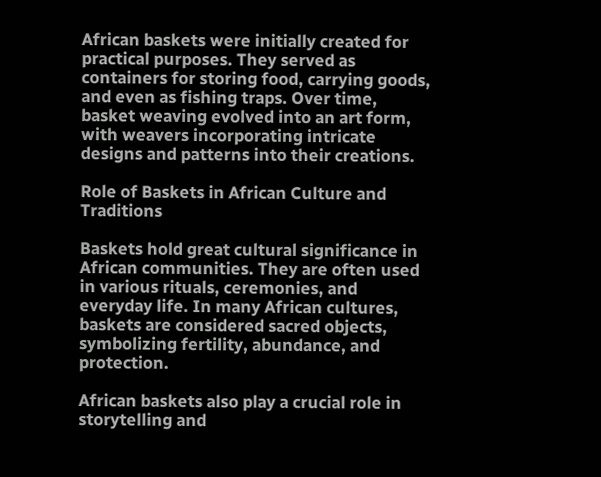African baskets were initially created for practical purposes. They served as containers for storing food, carrying goods, and even as fishing traps. Over time, basket weaving evolved into an art form, with weavers incorporating intricate designs and patterns into their creations.

Role of Baskets in African Culture and Traditions

Baskets hold great cultural significance in African communities. They are often used in various rituals, ceremonies, and everyday life. In many African cultures, baskets are considered sacred objects, symbolizing fertility, abundance, and protection.

African baskets also play a crucial role in storytelling and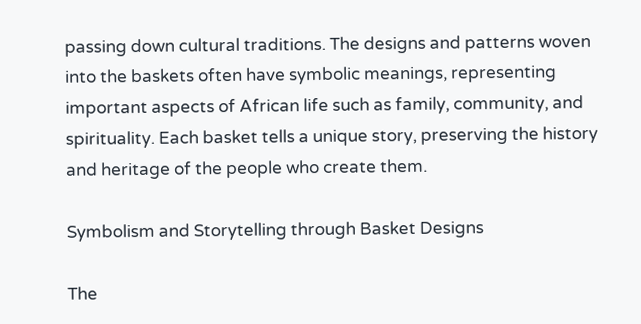passing down cultural traditions. The designs and patterns woven into the baskets often have symbolic meanings, representing important aspects of African life such as family, community, and spirituality. Each basket tells a unique story, preserving the history and heritage of the people who create them.

Symbolism and Storytelling through Basket Designs

The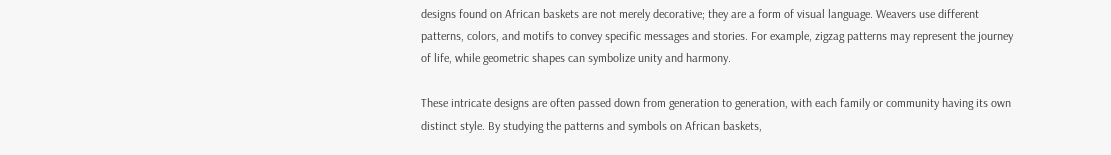designs found on African baskets are not merely decorative; they are a form of visual language. Weavers use different patterns, colors, and motifs to convey specific messages and stories. For example, zigzag patterns may represent the journey of life, while geometric shapes can symbolize unity and harmony.

These intricate designs are often passed down from generation to generation, with each family or community having its own distinct style. By studying the patterns and symbols on African baskets,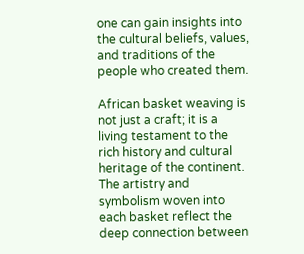one can gain insights into the cultural beliefs, values, and traditions of the people who created them.

African basket weaving is not just a craft; it is a living testament to the rich history and cultural heritage of the continent. The artistry and symbolism woven into each basket reflect the deep connection between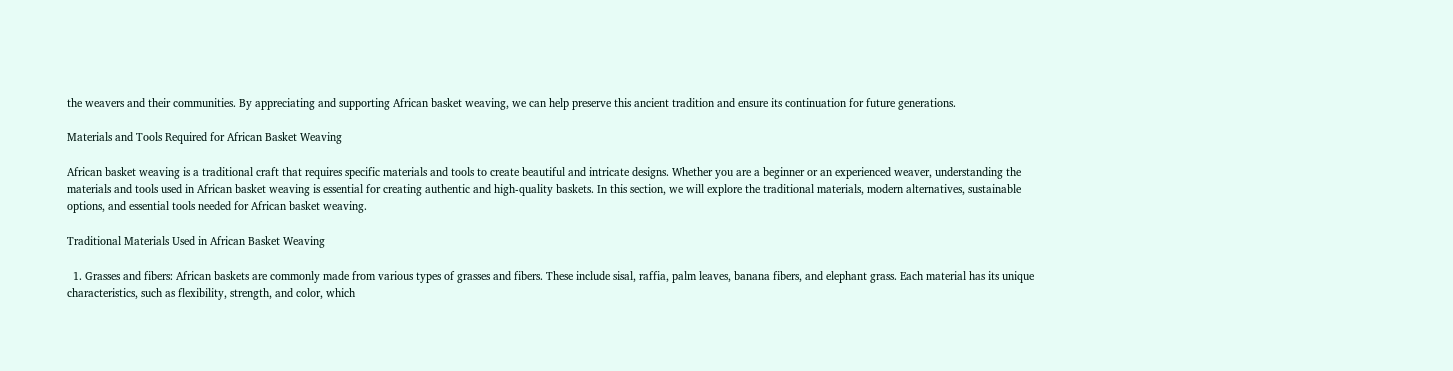the weavers and their communities. By appreciating and supporting African basket weaving, we can help preserve this ancient tradition and ensure its continuation for future generations.

Materials and Tools Required for African Basket Weaving

African basket weaving is a traditional craft that requires specific materials and tools to create beautiful and intricate designs. Whether you are a beginner or an experienced weaver, understanding the materials and tools used in African basket weaving is essential for creating authentic and high-quality baskets. In this section, we will explore the traditional materials, modern alternatives, sustainable options, and essential tools needed for African basket weaving.

Traditional Materials Used in African Basket Weaving

  1. Grasses and fibers: African baskets are commonly made from various types of grasses and fibers. These include sisal, raffia, palm leaves, banana fibers, and elephant grass. Each material has its unique characteristics, such as flexibility, strength, and color, which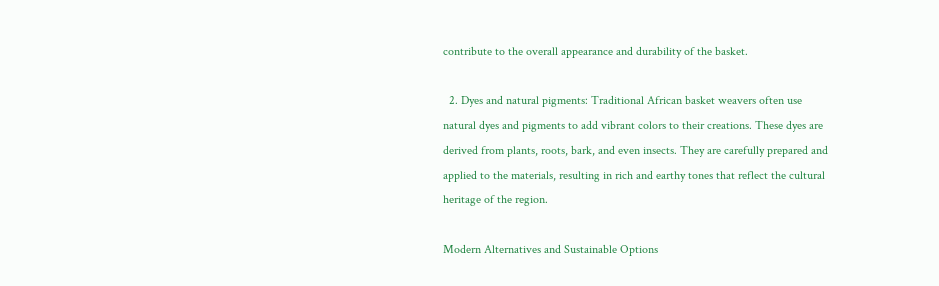contribute to the overall appearance and durability of the basket.

  2. Dyes and natural pigments: Traditional African basket weavers often use natural dyes and pigments to add vibrant colors to their creations. These dyes are derived from plants, roots, bark, and even insects. They are carefully prepared and applied to the materials, resulting in rich and earthy tones that reflect the cultural heritage of the region.

Modern Alternatives and Sustainable Options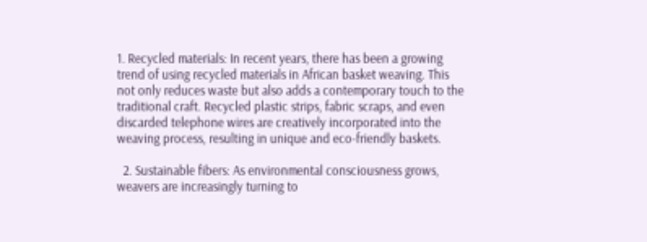1. Recycled materials: In recent years, there has been a growing trend of using recycled materials in African basket weaving. This not only reduces waste but also adds a contemporary touch to the traditional craft. Recycled plastic strips, fabric scraps, and even discarded telephone wires are creatively incorporated into the weaving process, resulting in unique and eco-friendly baskets.

  2. Sustainable fibers: As environmental consciousness grows, weavers are increasingly turning to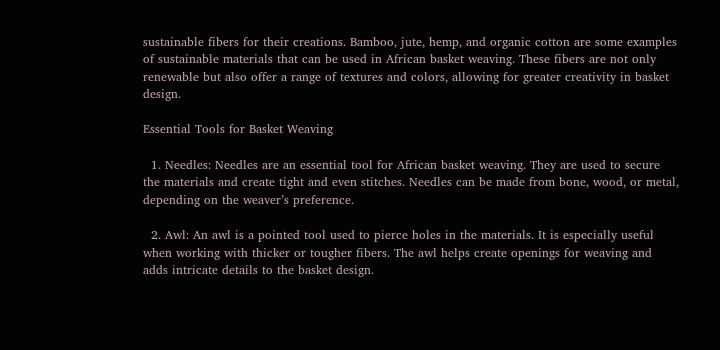sustainable fibers for their creations. Bamboo, jute, hemp, and organic cotton are some examples of sustainable materials that can be used in African basket weaving. These fibers are not only renewable but also offer a range of textures and colors, allowing for greater creativity in basket design.

Essential Tools for Basket Weaving

  1. Needles: Needles are an essential tool for African basket weaving. They are used to secure the materials and create tight and even stitches. Needles can be made from bone, wood, or metal, depending on the weaver’s preference.

  2. Awl: An awl is a pointed tool used to pierce holes in the materials. It is especially useful when working with thicker or tougher fibers. The awl helps create openings for weaving and adds intricate details to the basket design.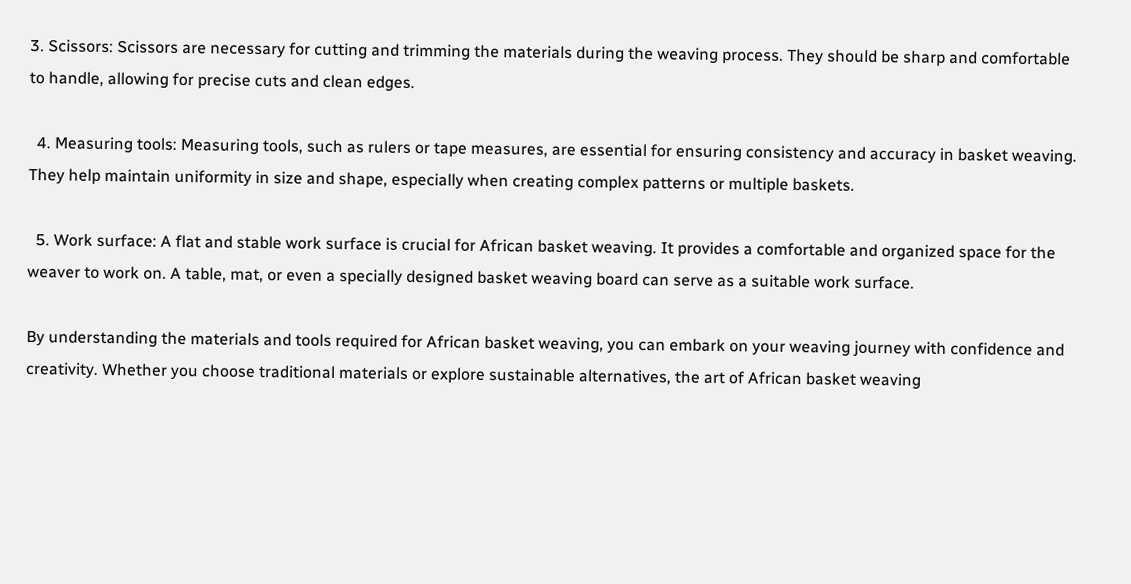3. Scissors: Scissors are necessary for cutting and trimming the materials during the weaving process. They should be sharp and comfortable to handle, allowing for precise cuts and clean edges.

  4. Measuring tools: Measuring tools, such as rulers or tape measures, are essential for ensuring consistency and accuracy in basket weaving. They help maintain uniformity in size and shape, especially when creating complex patterns or multiple baskets.

  5. Work surface: A flat and stable work surface is crucial for African basket weaving. It provides a comfortable and organized space for the weaver to work on. A table, mat, or even a specially designed basket weaving board can serve as a suitable work surface.

By understanding the materials and tools required for African basket weaving, you can embark on your weaving journey with confidence and creativity. Whether you choose traditional materials or explore sustainable alternatives, the art of African basket weaving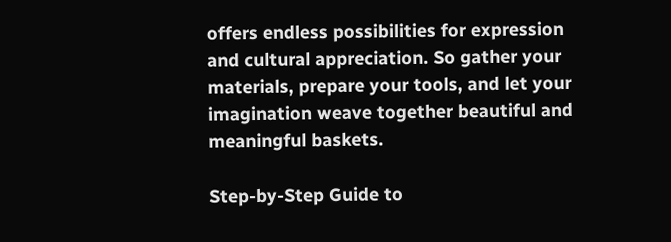offers endless possibilities for expression and cultural appreciation. So gather your materials, prepare your tools, and let your imagination weave together beautiful and meaningful baskets.

Step-by-Step Guide to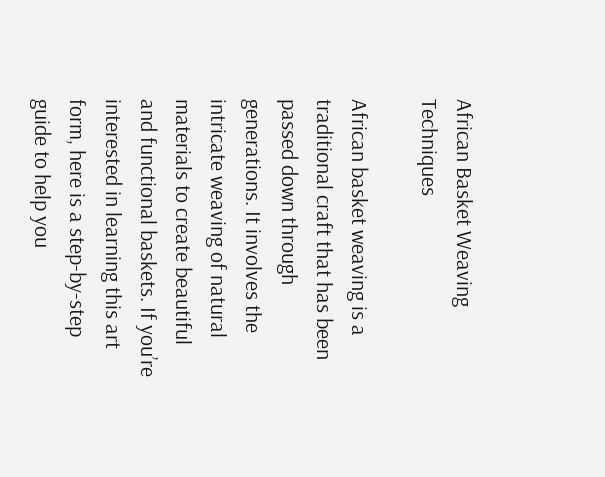African Basket Weaving Techniques

African basket weaving is a traditional craft that has been passed down through generations. It involves the intricate weaving of natural materials to create beautiful and functional baskets. If you’re interested in learning this art form, here is a step-by-step guide to help you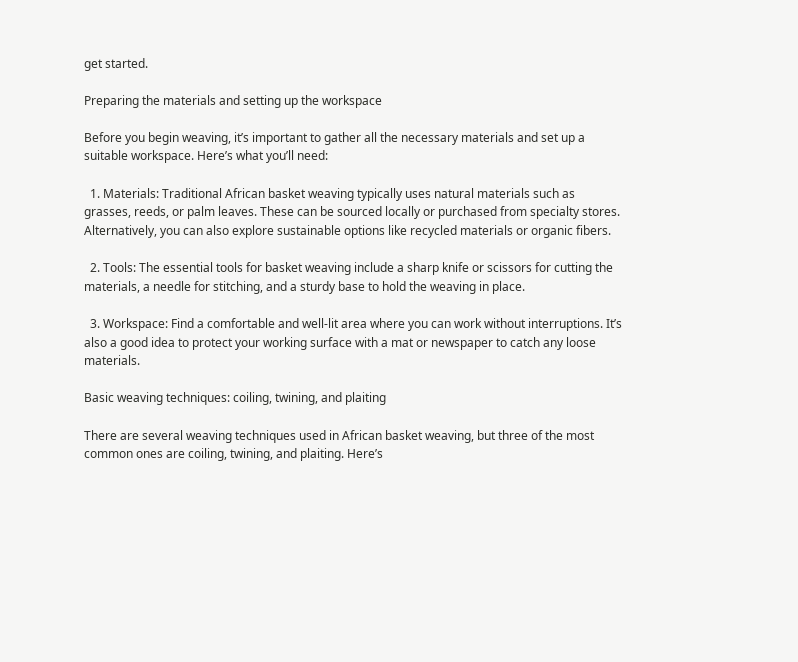get started.

Preparing the materials and setting up the workspace

Before you begin weaving, it’s important to gather all the necessary materials and set up a suitable workspace. Here’s what you’ll need:

  1. Materials: Traditional African basket weaving typically uses natural materials such as grasses, reeds, or palm leaves. These can be sourced locally or purchased from specialty stores. Alternatively, you can also explore sustainable options like recycled materials or organic fibers.

  2. Tools: The essential tools for basket weaving include a sharp knife or scissors for cutting the materials, a needle for stitching, and a sturdy base to hold the weaving in place.

  3. Workspace: Find a comfortable and well-lit area where you can work without interruptions. It’s also a good idea to protect your working surface with a mat or newspaper to catch any loose materials.

Basic weaving techniques: coiling, twining, and plaiting

There are several weaving techniques used in African basket weaving, but three of the most common ones are coiling, twining, and plaiting. Here’s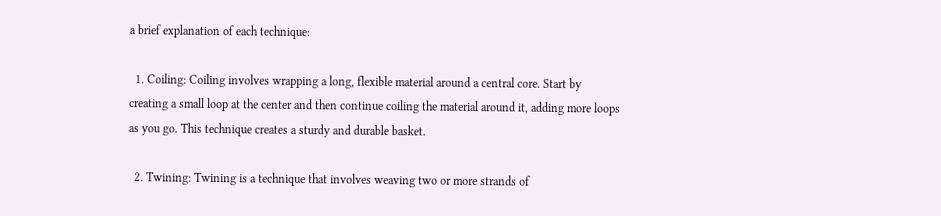a brief explanation of each technique:

  1. Coiling: Coiling involves wrapping a long, flexible material around a central core. Start by creating a small loop at the center and then continue coiling the material around it, adding more loops as you go. This technique creates a sturdy and durable basket.

  2. Twining: Twining is a technique that involves weaving two or more strands of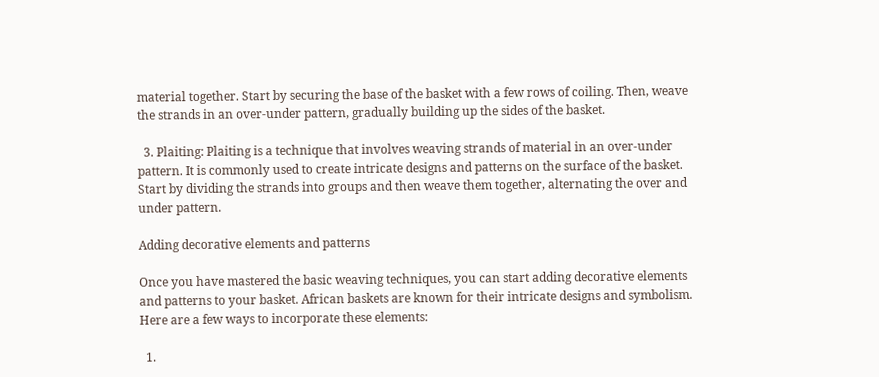material together. Start by securing the base of the basket with a few rows of coiling. Then, weave the strands in an over-under pattern, gradually building up the sides of the basket.

  3. Plaiting: Plaiting is a technique that involves weaving strands of material in an over-under pattern. It is commonly used to create intricate designs and patterns on the surface of the basket. Start by dividing the strands into groups and then weave them together, alternating the over and under pattern.

Adding decorative elements and patterns

Once you have mastered the basic weaving techniques, you can start adding decorative elements and patterns to your basket. African baskets are known for their intricate designs and symbolism. Here are a few ways to incorporate these elements:

  1.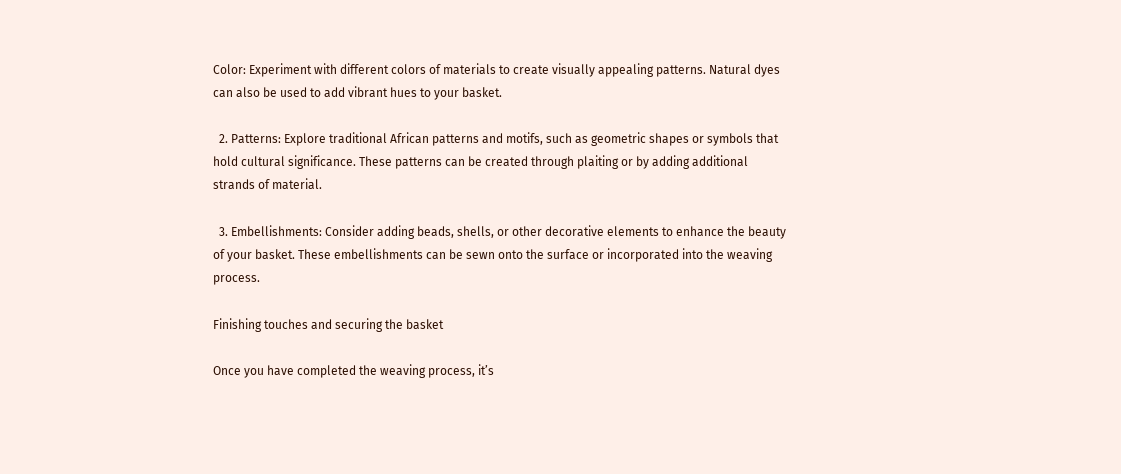Color: Experiment with different colors of materials to create visually appealing patterns. Natural dyes can also be used to add vibrant hues to your basket.

  2. Patterns: Explore traditional African patterns and motifs, such as geometric shapes or symbols that hold cultural significance. These patterns can be created through plaiting or by adding additional strands of material.

  3. Embellishments: Consider adding beads, shells, or other decorative elements to enhance the beauty of your basket. These embellishments can be sewn onto the surface or incorporated into the weaving process.

Finishing touches and securing the basket

Once you have completed the weaving process, it’s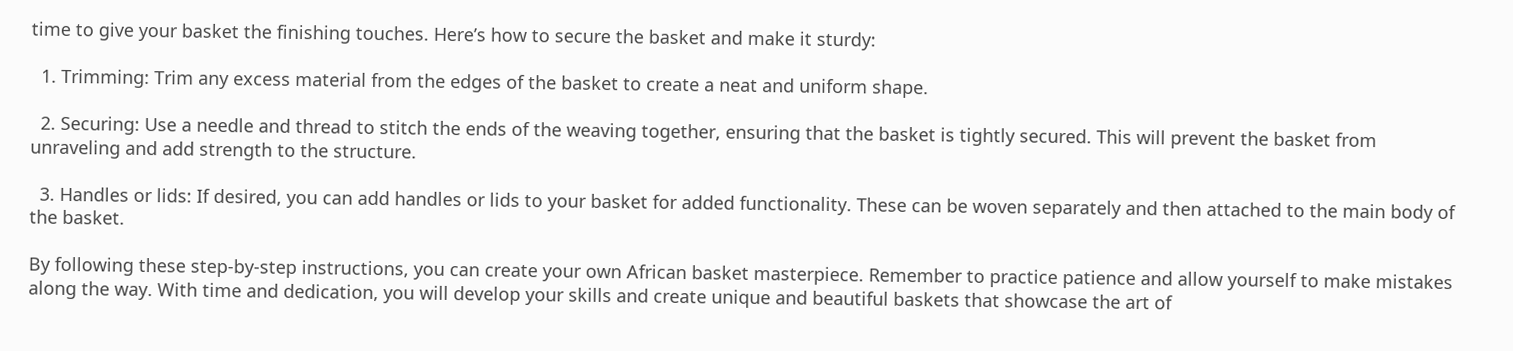time to give your basket the finishing touches. Here’s how to secure the basket and make it sturdy:

  1. Trimming: Trim any excess material from the edges of the basket to create a neat and uniform shape.

  2. Securing: Use a needle and thread to stitch the ends of the weaving together, ensuring that the basket is tightly secured. This will prevent the basket from unraveling and add strength to the structure.

  3. Handles or lids: If desired, you can add handles or lids to your basket for added functionality. These can be woven separately and then attached to the main body of the basket.

By following these step-by-step instructions, you can create your own African basket masterpiece. Remember to practice patience and allow yourself to make mistakes along the way. With time and dedication, you will develop your skills and create unique and beautiful baskets that showcase the art of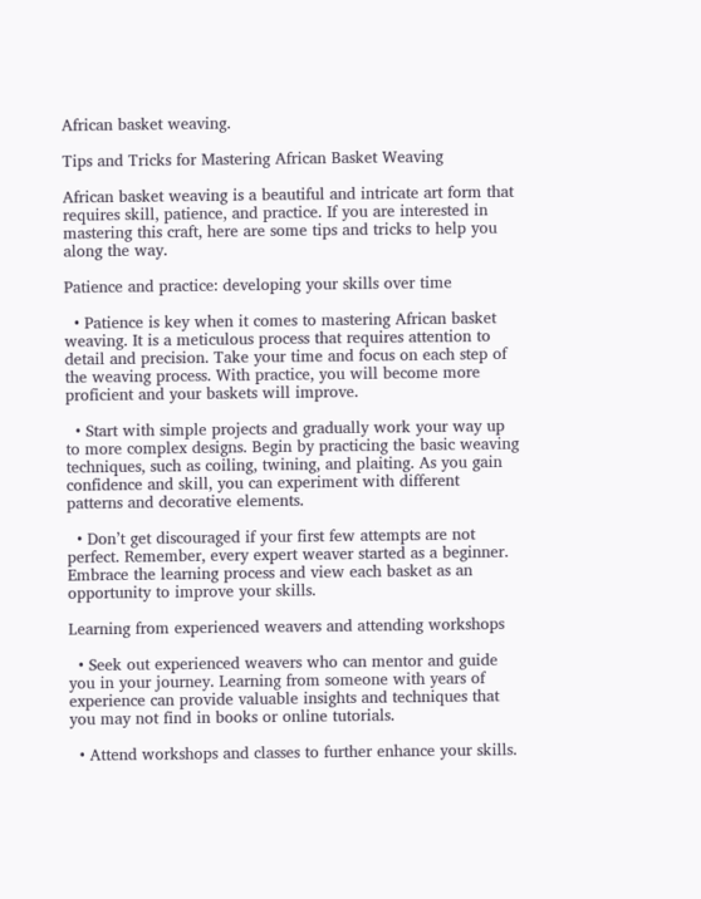African basket weaving.

Tips and Tricks for Mastering African Basket Weaving

African basket weaving is a beautiful and intricate art form that requires skill, patience, and practice. If you are interested in mastering this craft, here are some tips and tricks to help you along the way.

Patience and practice: developing your skills over time

  • Patience is key when it comes to mastering African basket weaving. It is a meticulous process that requires attention to detail and precision. Take your time and focus on each step of the weaving process. With practice, you will become more proficient and your baskets will improve.

  • Start with simple projects and gradually work your way up to more complex designs. Begin by practicing the basic weaving techniques, such as coiling, twining, and plaiting. As you gain confidence and skill, you can experiment with different patterns and decorative elements.

  • Don’t get discouraged if your first few attempts are not perfect. Remember, every expert weaver started as a beginner. Embrace the learning process and view each basket as an opportunity to improve your skills.

Learning from experienced weavers and attending workshops

  • Seek out experienced weavers who can mentor and guide you in your journey. Learning from someone with years of experience can provide valuable insights and techniques that you may not find in books or online tutorials.

  • Attend workshops and classes to further enhance your skills.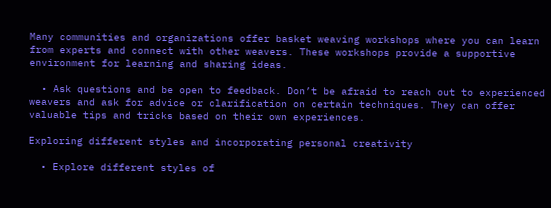Many communities and organizations offer basket weaving workshops where you can learn from experts and connect with other weavers. These workshops provide a supportive environment for learning and sharing ideas.

  • Ask questions and be open to feedback. Don’t be afraid to reach out to experienced weavers and ask for advice or clarification on certain techniques. They can offer valuable tips and tricks based on their own experiences.

Exploring different styles and incorporating personal creativity

  • Explore different styles of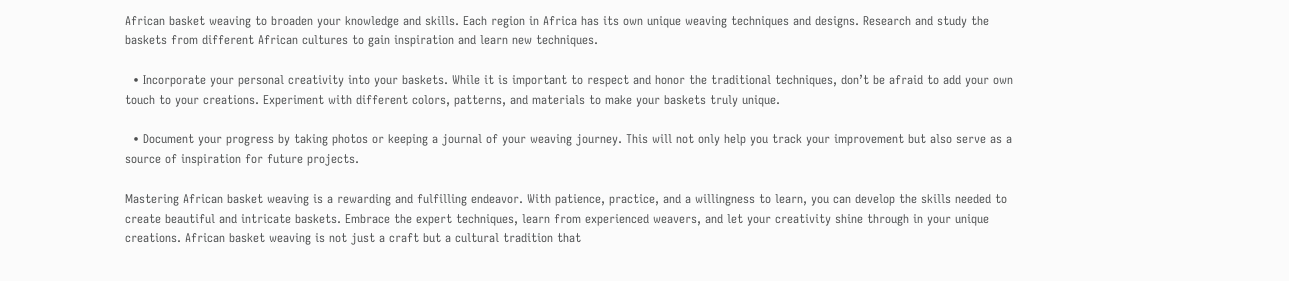African basket weaving to broaden your knowledge and skills. Each region in Africa has its own unique weaving techniques and designs. Research and study the baskets from different African cultures to gain inspiration and learn new techniques.

  • Incorporate your personal creativity into your baskets. While it is important to respect and honor the traditional techniques, don’t be afraid to add your own touch to your creations. Experiment with different colors, patterns, and materials to make your baskets truly unique.

  • Document your progress by taking photos or keeping a journal of your weaving journey. This will not only help you track your improvement but also serve as a source of inspiration for future projects.

Mastering African basket weaving is a rewarding and fulfilling endeavor. With patience, practice, and a willingness to learn, you can develop the skills needed to create beautiful and intricate baskets. Embrace the expert techniques, learn from experienced weavers, and let your creativity shine through in your unique creations. African basket weaving is not just a craft but a cultural tradition that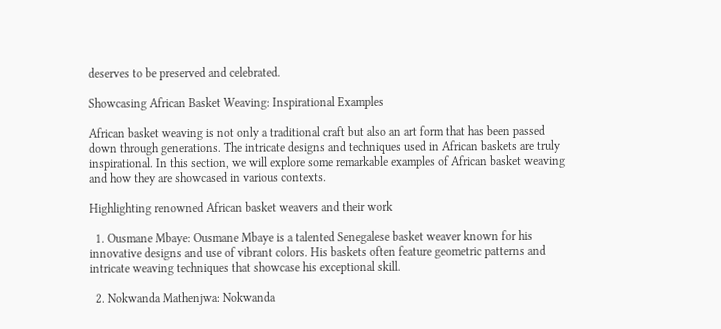deserves to be preserved and celebrated.

Showcasing African Basket Weaving: Inspirational Examples

African basket weaving is not only a traditional craft but also an art form that has been passed down through generations. The intricate designs and techniques used in African baskets are truly inspirational. In this section, we will explore some remarkable examples of African basket weaving and how they are showcased in various contexts.

Highlighting renowned African basket weavers and their work

  1. Ousmane Mbaye: Ousmane Mbaye is a talented Senegalese basket weaver known for his innovative designs and use of vibrant colors. His baskets often feature geometric patterns and intricate weaving techniques that showcase his exceptional skill.

  2. Nokwanda Mathenjwa: Nokwanda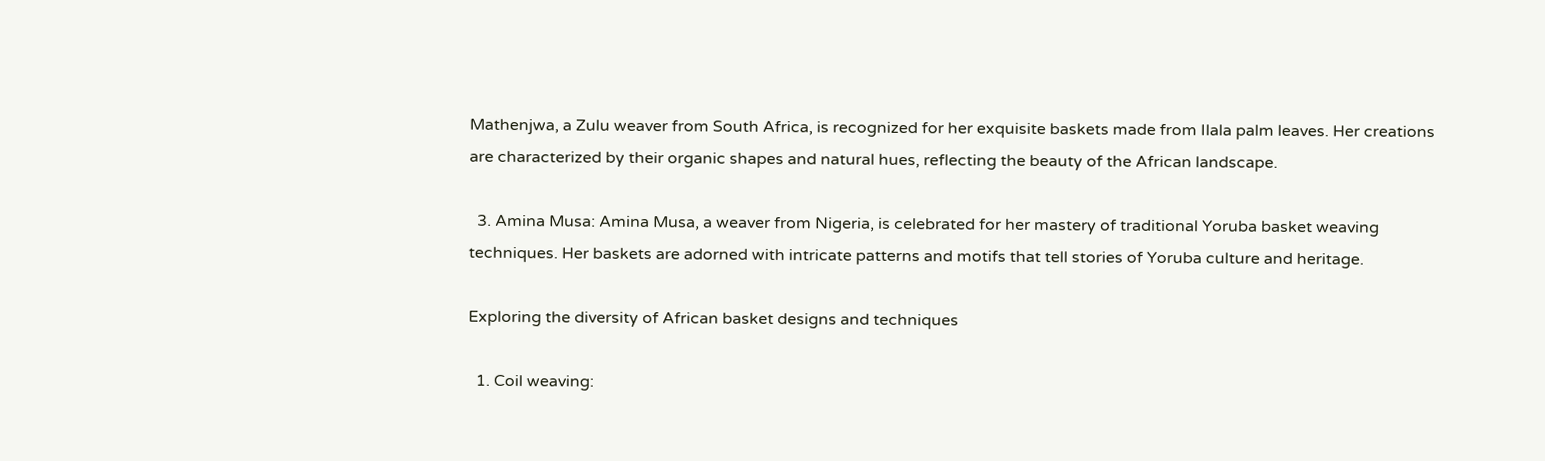Mathenjwa, a Zulu weaver from South Africa, is recognized for her exquisite baskets made from Ilala palm leaves. Her creations are characterized by their organic shapes and natural hues, reflecting the beauty of the African landscape.

  3. Amina Musa: Amina Musa, a weaver from Nigeria, is celebrated for her mastery of traditional Yoruba basket weaving techniques. Her baskets are adorned with intricate patterns and motifs that tell stories of Yoruba culture and heritage.

Exploring the diversity of African basket designs and techniques

  1. Coil weaving: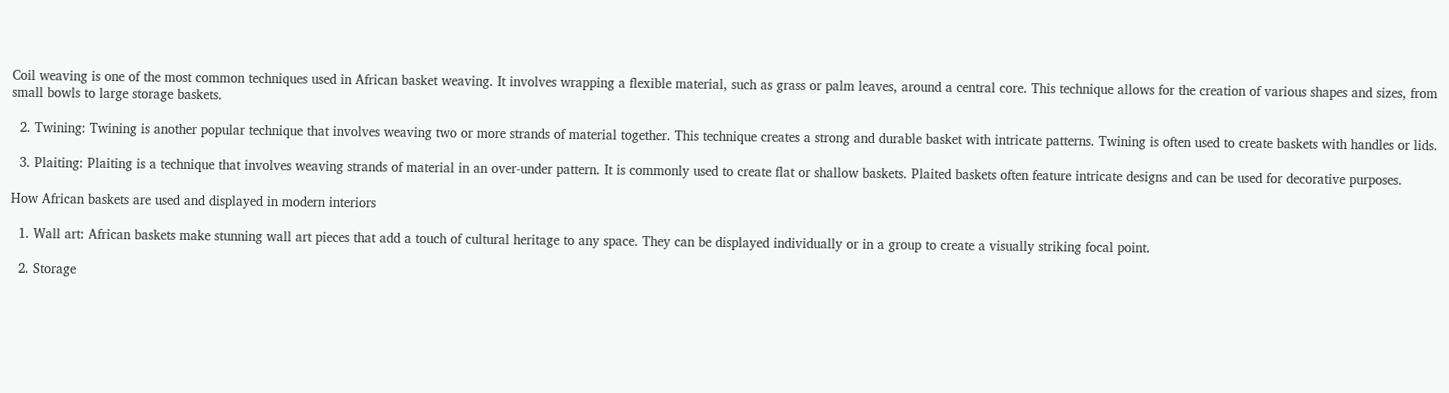Coil weaving is one of the most common techniques used in African basket weaving. It involves wrapping a flexible material, such as grass or palm leaves, around a central core. This technique allows for the creation of various shapes and sizes, from small bowls to large storage baskets.

  2. Twining: Twining is another popular technique that involves weaving two or more strands of material together. This technique creates a strong and durable basket with intricate patterns. Twining is often used to create baskets with handles or lids.

  3. Plaiting: Plaiting is a technique that involves weaving strands of material in an over-under pattern. It is commonly used to create flat or shallow baskets. Plaited baskets often feature intricate designs and can be used for decorative purposes.

How African baskets are used and displayed in modern interiors

  1. Wall art: African baskets make stunning wall art pieces that add a touch of cultural heritage to any space. They can be displayed individually or in a group to create a visually striking focal point.

  2. Storage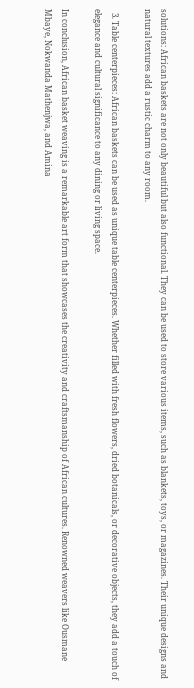solutions: African baskets are not only beautiful but also functional. They can be used to store various items, such as blankets, toys, or magazines. Their unique designs and natural textures add a rustic charm to any room.

  3. Table centerpieces: African baskets can be used as unique table centerpieces. Whether filled with fresh flowers, dried botanicals, or decorative objects, they add a touch of elegance and cultural significance to any dining or living space.

In conclusion, African basket weaving is a remarkable art form that showcases the creativity and craftsmanship of African cultures. Renowned weavers like Ousmane Mbaye, Nokwanda Mathenjwa, and Amina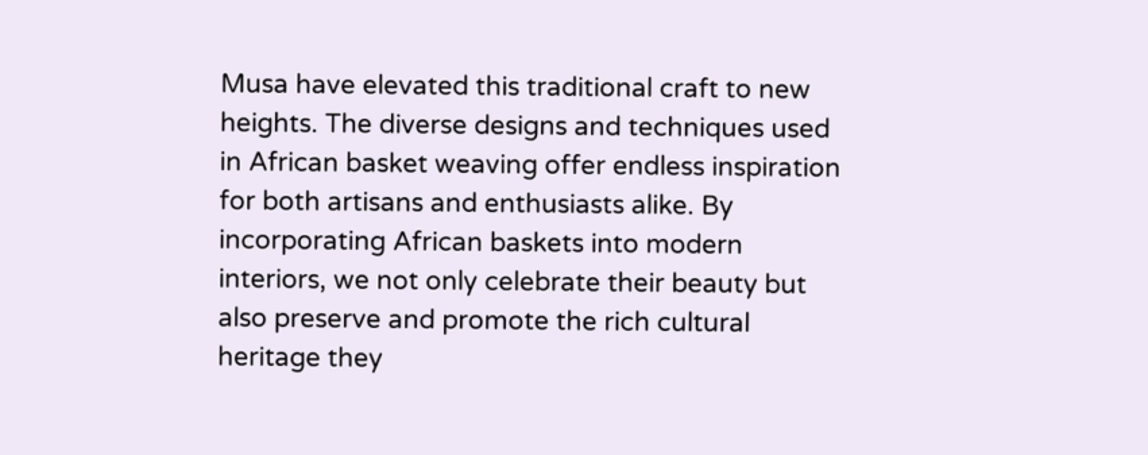Musa have elevated this traditional craft to new heights. The diverse designs and techniques used in African basket weaving offer endless inspiration for both artisans and enthusiasts alike. By incorporating African baskets into modern interiors, we not only celebrate their beauty but also preserve and promote the rich cultural heritage they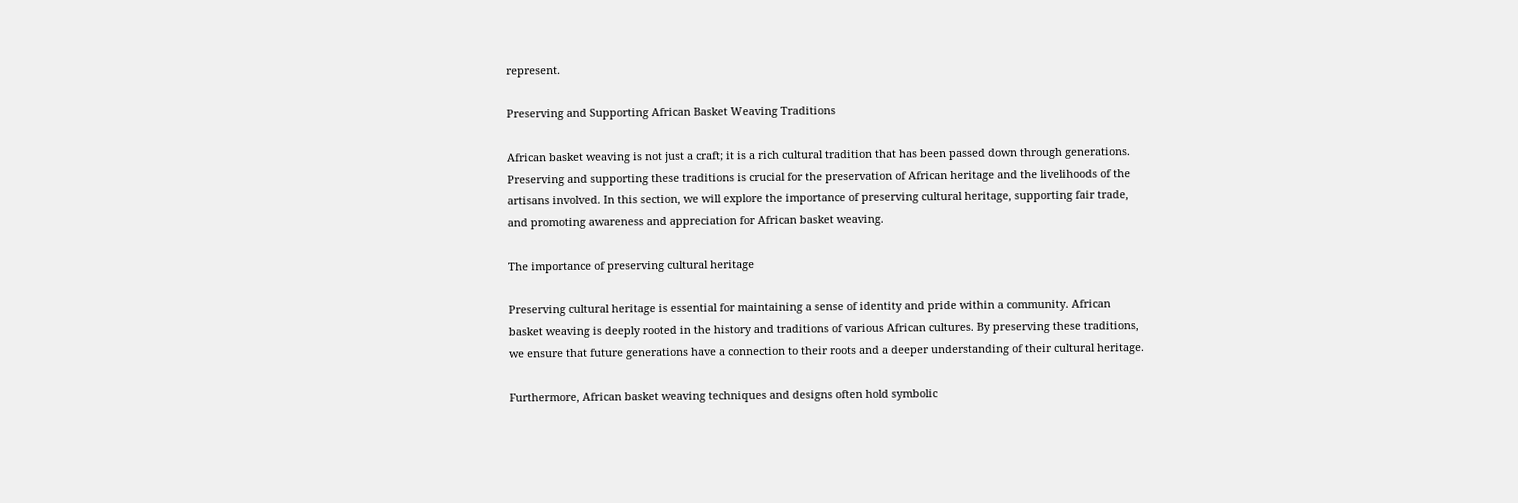represent.

Preserving and Supporting African Basket Weaving Traditions

African basket weaving is not just a craft; it is a rich cultural tradition that has been passed down through generations. Preserving and supporting these traditions is crucial for the preservation of African heritage and the livelihoods of the artisans involved. In this section, we will explore the importance of preserving cultural heritage, supporting fair trade, and promoting awareness and appreciation for African basket weaving.

The importance of preserving cultural heritage

Preserving cultural heritage is essential for maintaining a sense of identity and pride within a community. African basket weaving is deeply rooted in the history and traditions of various African cultures. By preserving these traditions, we ensure that future generations have a connection to their roots and a deeper understanding of their cultural heritage.

Furthermore, African basket weaving techniques and designs often hold symbolic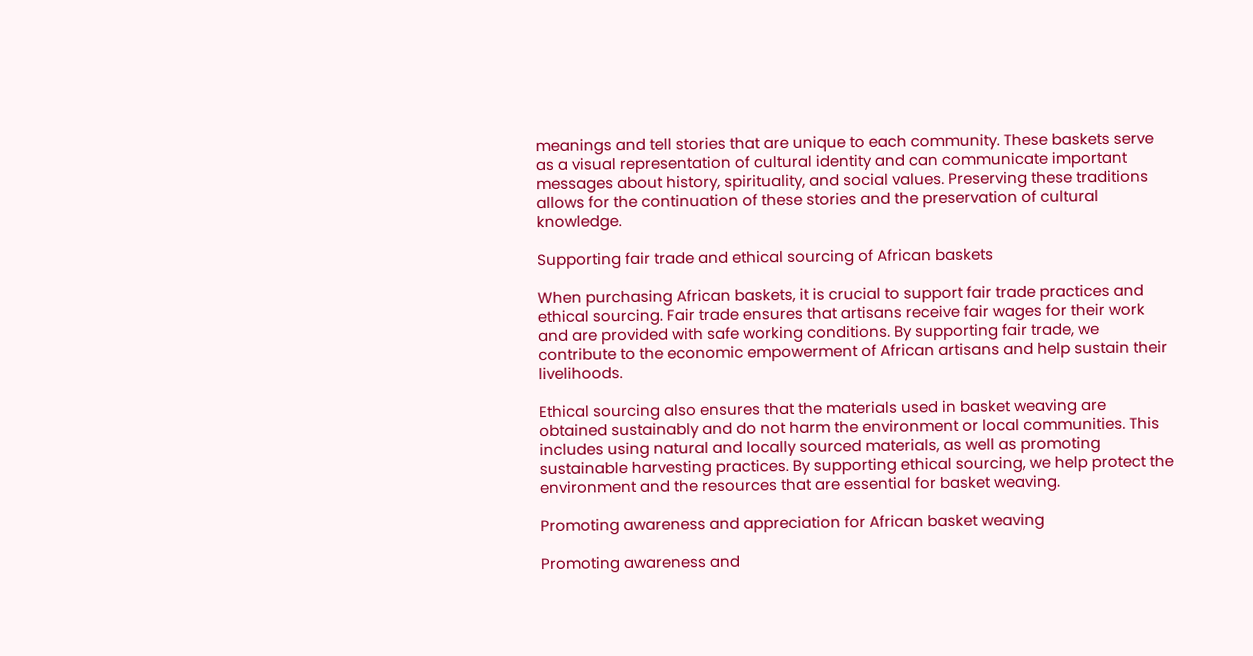meanings and tell stories that are unique to each community. These baskets serve as a visual representation of cultural identity and can communicate important messages about history, spirituality, and social values. Preserving these traditions allows for the continuation of these stories and the preservation of cultural knowledge.

Supporting fair trade and ethical sourcing of African baskets

When purchasing African baskets, it is crucial to support fair trade practices and ethical sourcing. Fair trade ensures that artisans receive fair wages for their work and are provided with safe working conditions. By supporting fair trade, we contribute to the economic empowerment of African artisans and help sustain their livelihoods.

Ethical sourcing also ensures that the materials used in basket weaving are obtained sustainably and do not harm the environment or local communities. This includes using natural and locally sourced materials, as well as promoting sustainable harvesting practices. By supporting ethical sourcing, we help protect the environment and the resources that are essential for basket weaving.

Promoting awareness and appreciation for African basket weaving

Promoting awareness and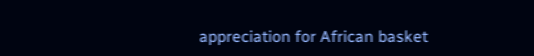appreciation for African basket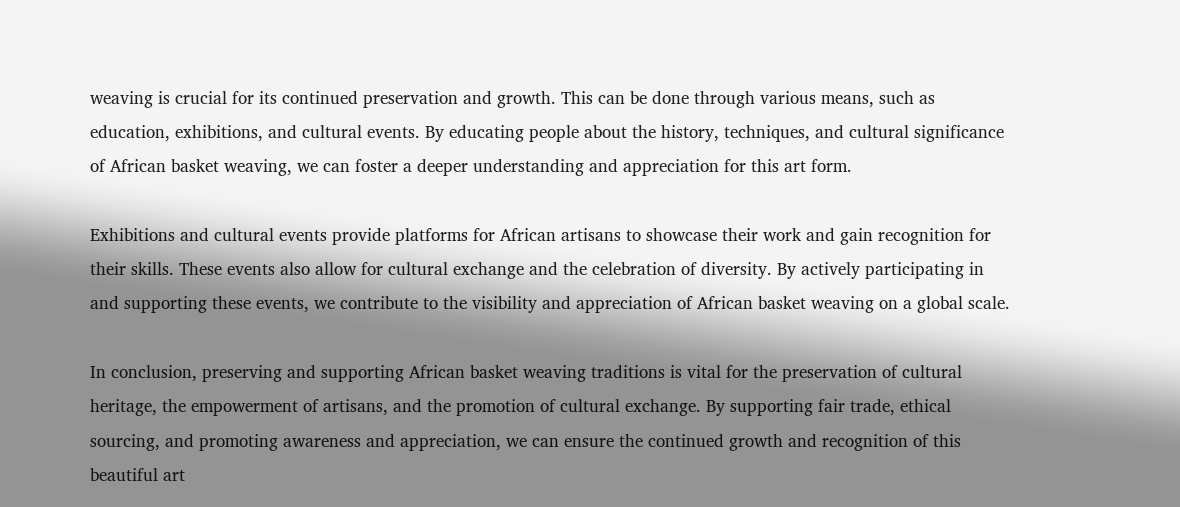weaving is crucial for its continued preservation and growth. This can be done through various means, such as education, exhibitions, and cultural events. By educating people about the history, techniques, and cultural significance of African basket weaving, we can foster a deeper understanding and appreciation for this art form.

Exhibitions and cultural events provide platforms for African artisans to showcase their work and gain recognition for their skills. These events also allow for cultural exchange and the celebration of diversity. By actively participating in and supporting these events, we contribute to the visibility and appreciation of African basket weaving on a global scale.

In conclusion, preserving and supporting African basket weaving traditions is vital for the preservation of cultural heritage, the empowerment of artisans, and the promotion of cultural exchange. By supporting fair trade, ethical sourcing, and promoting awareness and appreciation, we can ensure the continued growth and recognition of this beautiful art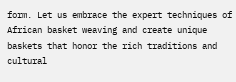form. Let us embrace the expert techniques of African basket weaving and create unique baskets that honor the rich traditions and cultural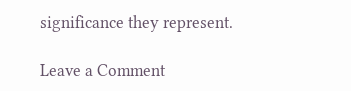significance they represent.

Leave a Comment